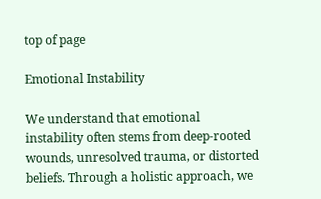top of page

Emotional Instability

We understand that emotional instability often stems from deep-rooted wounds, unresolved trauma, or distorted beliefs. Through a holistic approach, we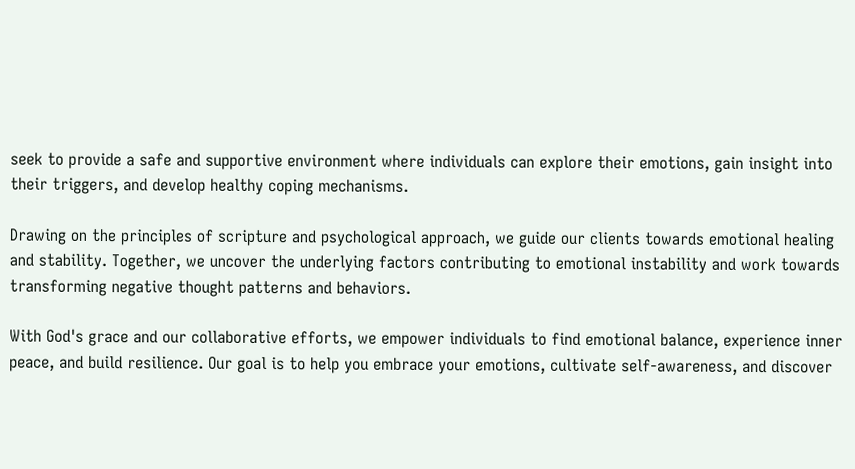seek to provide a safe and supportive environment where individuals can explore their emotions, gain insight into their triggers, and develop healthy coping mechanisms.

Drawing on the principles of scripture and psychological approach, we guide our clients towards emotional healing and stability. Together, we uncover the underlying factors contributing to emotional instability and work towards transforming negative thought patterns and behaviors.

With God's grace and our collaborative efforts, we empower individuals to find emotional balance, experience inner peace, and build resilience. Our goal is to help you embrace your emotions, cultivate self-awareness, and discover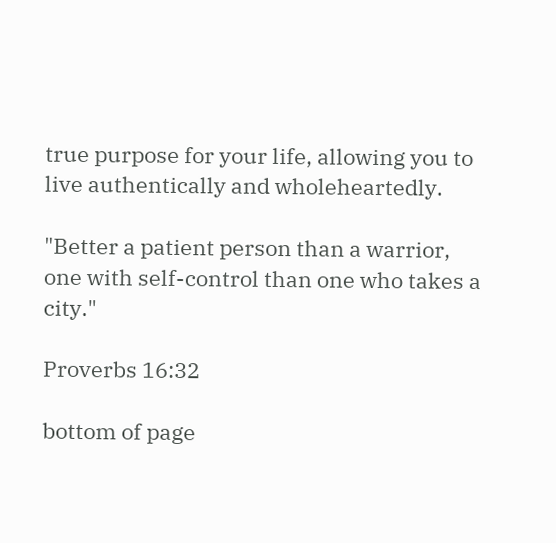true purpose for your life, allowing you to live authentically and wholeheartedly.

"Better a patient person than a warrior, one with self-control than one who takes a city."

Proverbs 16:32

bottom of page